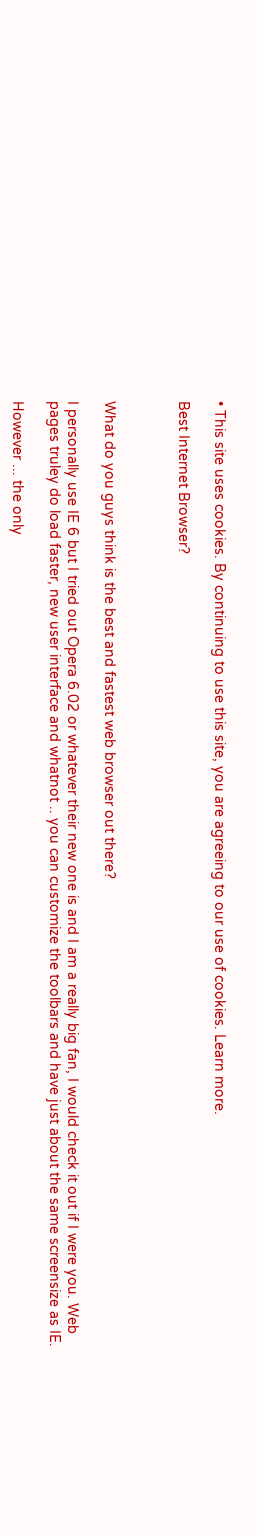• This site uses cookies. By continuing to use this site, you are agreeing to our use of cookies. Learn more.

Best Internet Browser?



What do you guys think is the best and fastest web browser out there?

I personally use IE 6 but I tried out Opera 6.02 or whatever their new one is and I am a really big fan, I would check it out if I were you. Web pages truley do load faster, new user interface and whatnot .. you can customize the toolbars and have just about the same screensize as IE.

However ... the only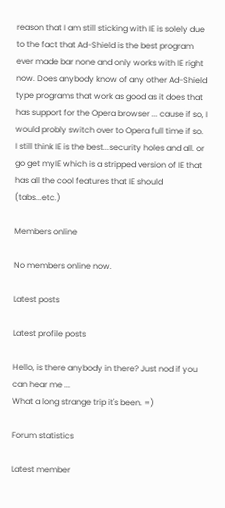reason that I am still sticking with IE is solely due to the fact that Ad-Shield is the best program ever made bar none and only works with IE right now. Does anybody know of any other Ad-Shield type programs that work as good as it does that has support for the Opera browser ... cause if so, I would probly switch over to Opera full time if so.
I still think IE is the best...security holes and all. or go get myIE which is a stripped version of IE that has all the cool features that IE should (tabs...etc.)

Members online

No members online now.

Latest posts

Latest profile posts

Hello, is there anybody in there? Just nod if you can hear me ...
What a long strange trip it's been. =)

Forum statistics

Latest member